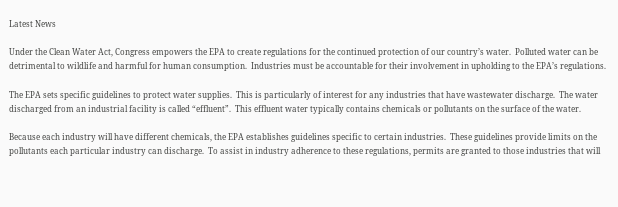Latest News

Under the Clean Water Act, Congress empowers the EPA to create regulations for the continued protection of our country’s water.  Polluted water can be detrimental to wildlife and harmful for human consumption.  Industries must be accountable for their involvement in upholding to the EPA’s regulations.

The EPA sets specific guidelines to protect water supplies.  This is particularly of interest for any industries that have wastewater discharge.  The water discharged from an industrial facility is called “effluent”.  This effluent water typically contains chemicals or pollutants on the surface of the water.

Because each industry will have different chemicals, the EPA establishes guidelines specific to certain industries.  These guidelines provide limits on the pollutants each particular industry can discharge.  To assist in industry adherence to these regulations, permits are granted to those industries that will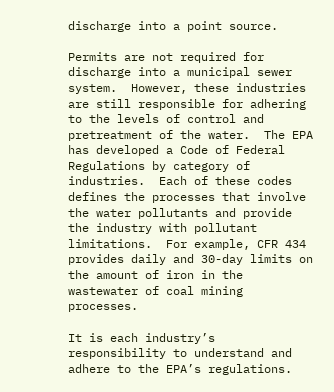discharge into a point source.

Permits are not required for discharge into a municipal sewer system.  However, these industries are still responsible for adhering to the levels of control and pretreatment of the water.  The EPA has developed a Code of Federal Regulations by category of industries.  Each of these codes defines the processes that involve the water pollutants and provide the industry with pollutant limitations.  For example, CFR 434 provides daily and 30-day limits on the amount of iron in the wastewater of coal mining processes.

It is each industry’s responsibility to understand and adhere to the EPA’s regulations.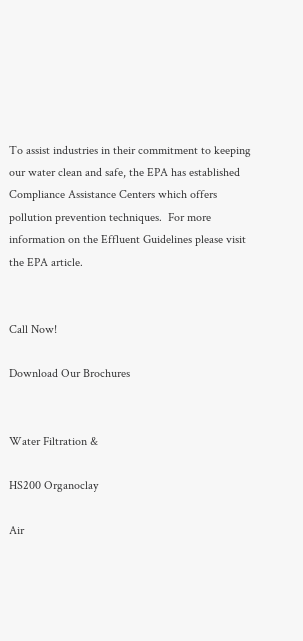To assist industries in their commitment to keeping our water clean and safe, the EPA has established Compliance Assistance Centers which offers pollution prevention techniques.  For more information on the Effluent Guidelines please visit the EPA article.


Call Now!

Download Our Brochures


Water Filtration &

HS200 Organoclay

Air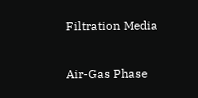Filtration Media

Air-Gas Phase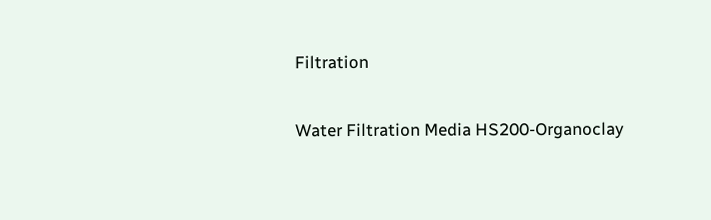Filtration

Water Filtration Media HS200-Organoclay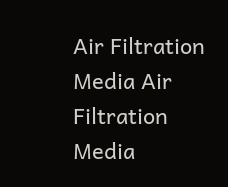Air Filtration Media Air Filtration Media